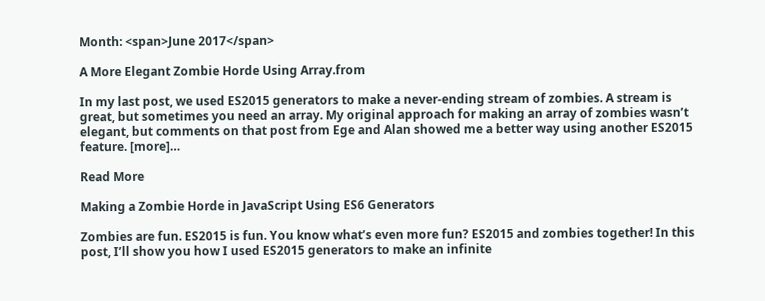Month: <span>June 2017</span>

A More Elegant Zombie Horde Using Array.from

In my last post, we used ES2015 generators to make a never-ending stream of zombies. A stream is great, but sometimes you need an array. My original approach for making an array of zombies wasn’t elegant, but comments on that post from Ege and Alan showed me a better way using another ES2015 feature. [more]…

Read More

Making a Zombie Horde in JavaScript Using ES6 Generators

Zombies are fun. ES2015 is fun. You know what’s even more fun? ES2015 and zombies together! In this post, I’ll show you how I used ES2015 generators to make an infinite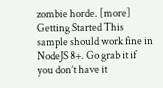zombie horde. [more] Getting Started This sample should work fine in NodeJS 8+. Go grab it if you don’t have it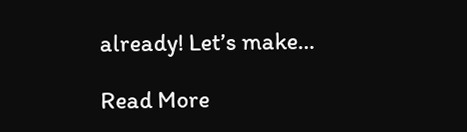already! Let’s make…

Read More